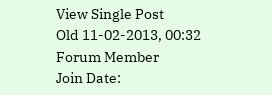View Single Post
Old 11-02-2013, 00:32
Forum Member
Join Date: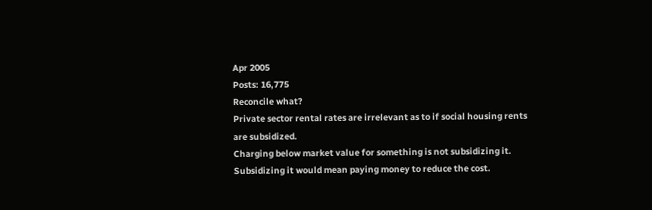Apr 2005
Posts: 16,775
Reconcile what?
Private sector rental rates are irrelevant as to if social housing rents are subsidized.
Charging below market value for something is not subsidizing it.
Subsidizing it would mean paying money to reduce the cost.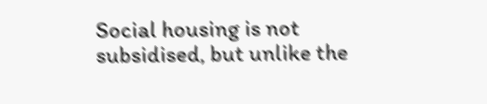Social housing is not subsidised, but unlike the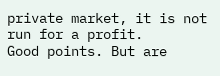private market, it is not run for a profit.
Good points. But are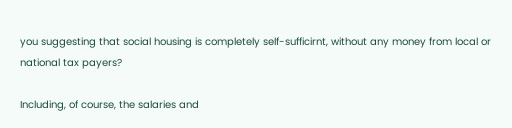you suggesting that social housing is completely self-sufficirnt, without any money from local or national tax payers?

Including, of course, the salaries and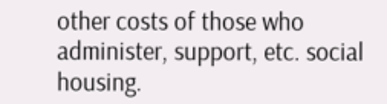other costs of those who administer, support, etc. social housing.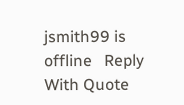jsmith99 is offline   Reply With Quote